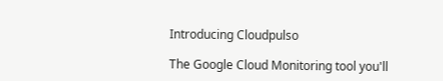Introducing Cloudpulso

The Google Cloud Monitoring tool you'll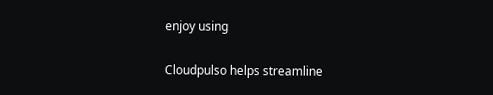enjoy using

Cloudpulso helps streamline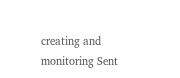creating and monitoring Sent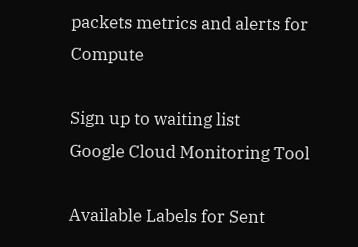packets metrics and alerts for Compute

Sign up to waiting list
Google Cloud Monitoring Tool

Available Labels for Sent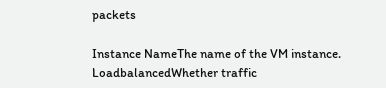packets

Instance NameThe name of the VM instance.
LoadbalancedWhether traffic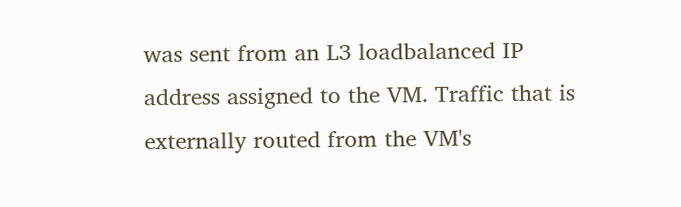was sent from an L3 loadbalanced IP address assigned to the VM. Traffic that is externally routed from the VM's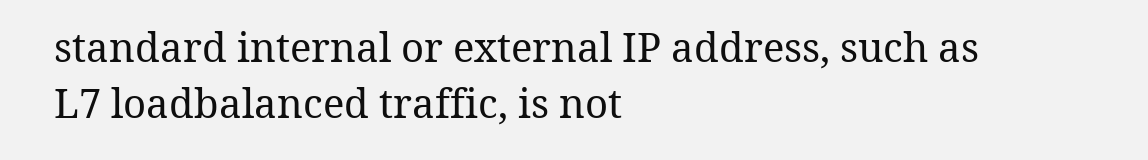standard internal or external IP address, such as L7 loadbalanced traffic, is not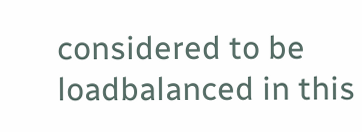considered to be loadbalanced in this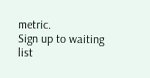metric.
Sign up to waiting list